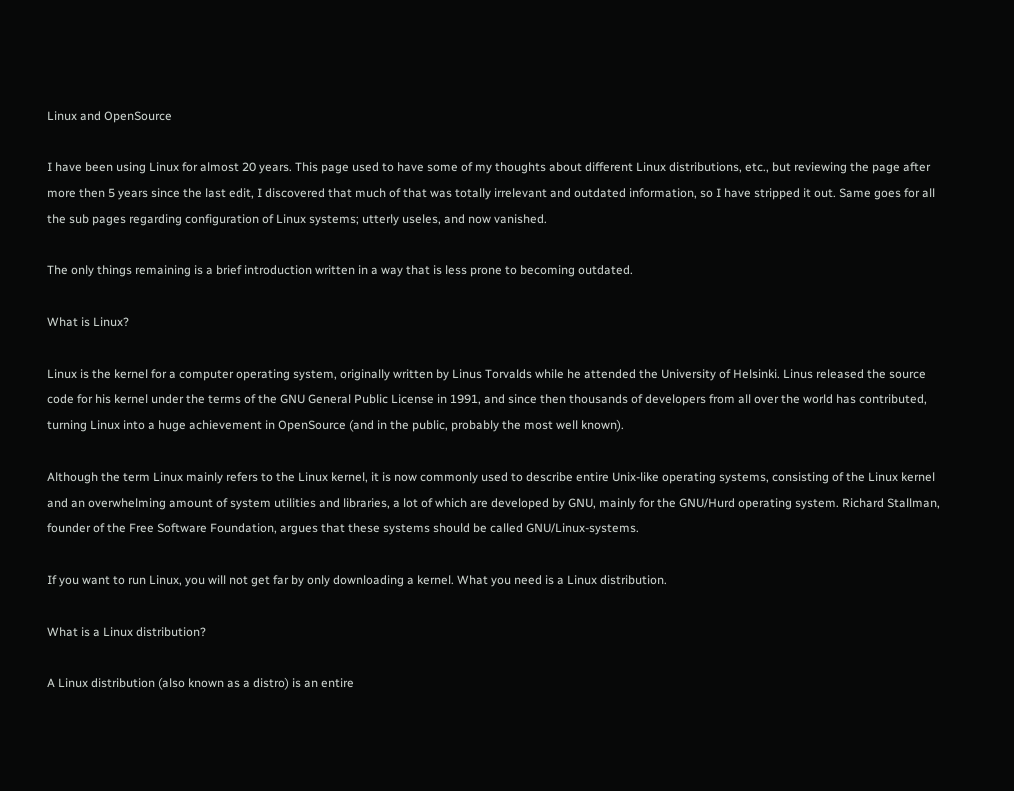Linux and OpenSource

I have been using Linux for almost 20 years. This page used to have some of my thoughts about different Linux distributions, etc., but reviewing the page after more then 5 years since the last edit, I discovered that much of that was totally irrelevant and outdated information, so I have stripped it out. Same goes for all the sub pages regarding configuration of Linux systems; utterly useles, and now vanished.

The only things remaining is a brief introduction written in a way that is less prone to becoming outdated.

What is Linux?

Linux is the kernel for a computer operating system, originally written by Linus Torvalds while he attended the University of Helsinki. Linus released the source code for his kernel under the terms of the GNU General Public License in 1991, and since then thousands of developers from all over the world has contributed, turning Linux into a huge achievement in OpenSource (and in the public, probably the most well known).

Although the term Linux mainly refers to the Linux kernel, it is now commonly used to describe entire Unix-like operating systems, consisting of the Linux kernel and an overwhelming amount of system utilities and libraries, a lot of which are developed by GNU, mainly for the GNU/Hurd operating system. Richard Stallman, founder of the Free Software Foundation, argues that these systems should be called GNU/Linux-systems.

If you want to run Linux, you will not get far by only downloading a kernel. What you need is a Linux distribution.

What is a Linux distribution?

A Linux distribution (also known as a distro) is an entire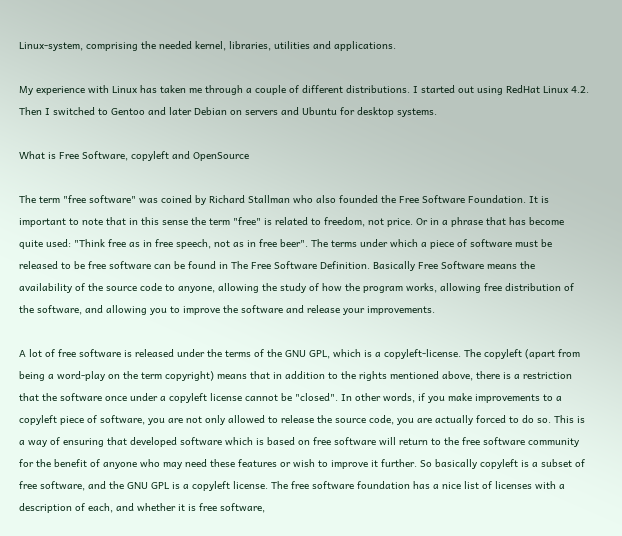Linux-system, comprising the needed kernel, libraries, utilities and applications.

My experience with Linux has taken me through a couple of different distributions. I started out using RedHat Linux 4.2. Then I switched to Gentoo and later Debian on servers and Ubuntu for desktop systems.

What is Free Software, copyleft and OpenSource

The term "free software" was coined by Richard Stallman who also founded the Free Software Foundation. It is important to note that in this sense the term "free" is related to freedom, not price. Or in a phrase that has become quite used: "Think free as in free speech, not as in free beer". The terms under which a piece of software must be released to be free software can be found in The Free Software Definition. Basically Free Software means the availability of the source code to anyone, allowing the study of how the program works, allowing free distribution of the software, and allowing you to improve the software and release your improvements.

A lot of free software is released under the terms of the GNU GPL, which is a copyleft-license. The copyleft (apart from being a word-play on the term copyright) means that in addition to the rights mentioned above, there is a restriction that the software once under a copyleft license cannot be "closed". In other words, if you make improvements to a copyleft piece of software, you are not only allowed to release the source code, you are actually forced to do so. This is a way of ensuring that developed software which is based on free software will return to the free software community for the benefit of anyone who may need these features or wish to improve it further. So basically copyleft is a subset of free software, and the GNU GPL is a copyleft license. The free software foundation has a nice list of licenses with a description of each, and whether it is free software,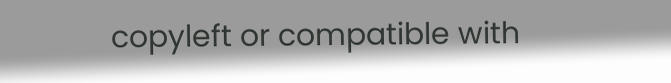copyleft or compatible with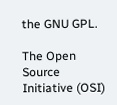the GNU GPL.

The Open Source Initiative (OSI)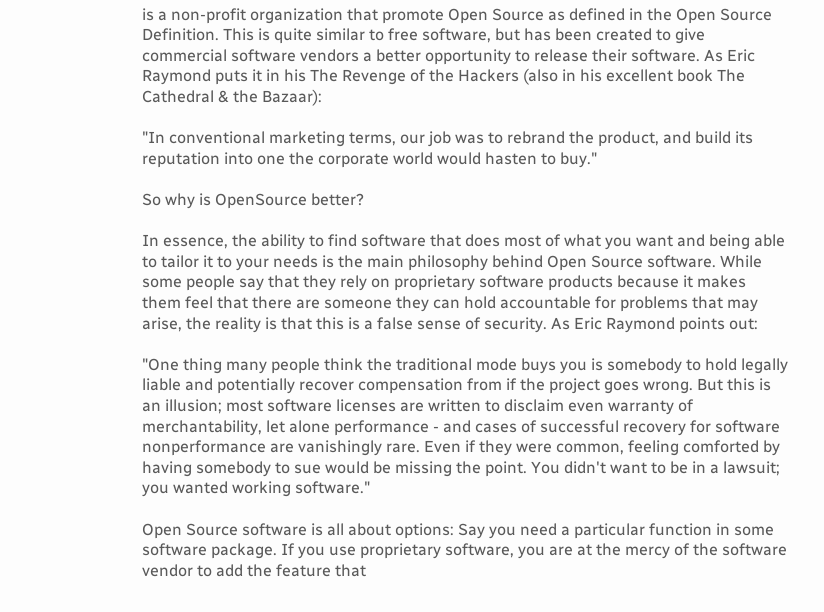is a non-profit organization that promote Open Source as defined in the Open Source Definition. This is quite similar to free software, but has been created to give commercial software vendors a better opportunity to release their software. As Eric Raymond puts it in his The Revenge of the Hackers (also in his excellent book The Cathedral & the Bazaar):

"In conventional marketing terms, our job was to rebrand the product, and build its reputation into one the corporate world would hasten to buy."

So why is OpenSource better?

In essence, the ability to find software that does most of what you want and being able to tailor it to your needs is the main philosophy behind Open Source software. While some people say that they rely on proprietary software products because it makes them feel that there are someone they can hold accountable for problems that may arise, the reality is that this is a false sense of security. As Eric Raymond points out:

"One thing many people think the traditional mode buys you is somebody to hold legally liable and potentially recover compensation from if the project goes wrong. But this is an illusion; most software licenses are written to disclaim even warranty of merchantability, let alone performance - and cases of successful recovery for software nonperformance are vanishingly rare. Even if they were common, feeling comforted by having somebody to sue would be missing the point. You didn't want to be in a lawsuit; you wanted working software."

Open Source software is all about options: Say you need a particular function in some software package. If you use proprietary software, you are at the mercy of the software vendor to add the feature that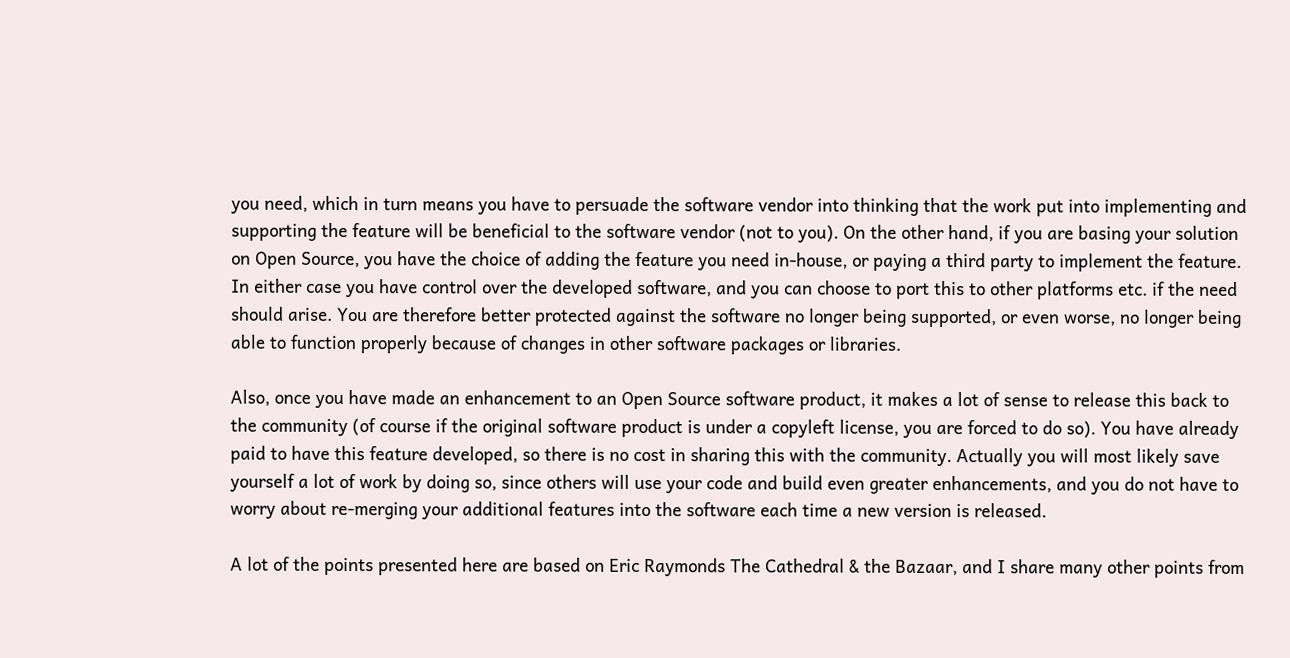you need, which in turn means you have to persuade the software vendor into thinking that the work put into implementing and supporting the feature will be beneficial to the software vendor (not to you). On the other hand, if you are basing your solution on Open Source, you have the choice of adding the feature you need in-house, or paying a third party to implement the feature. In either case you have control over the developed software, and you can choose to port this to other platforms etc. if the need should arise. You are therefore better protected against the software no longer being supported, or even worse, no longer being able to function properly because of changes in other software packages or libraries.

Also, once you have made an enhancement to an Open Source software product, it makes a lot of sense to release this back to the community (of course if the original software product is under a copyleft license, you are forced to do so). You have already paid to have this feature developed, so there is no cost in sharing this with the community. Actually you will most likely save yourself a lot of work by doing so, since others will use your code and build even greater enhancements, and you do not have to worry about re-merging your additional features into the software each time a new version is released.

A lot of the points presented here are based on Eric Raymonds The Cathedral & the Bazaar, and I share many other points from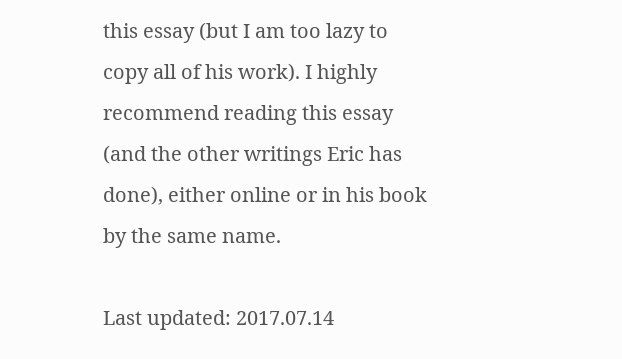this essay (but I am too lazy to copy all of his work). I highly recommend reading this essay (and the other writings Eric has done), either online or in his book by the same name.

Last updated: 2017.07.14